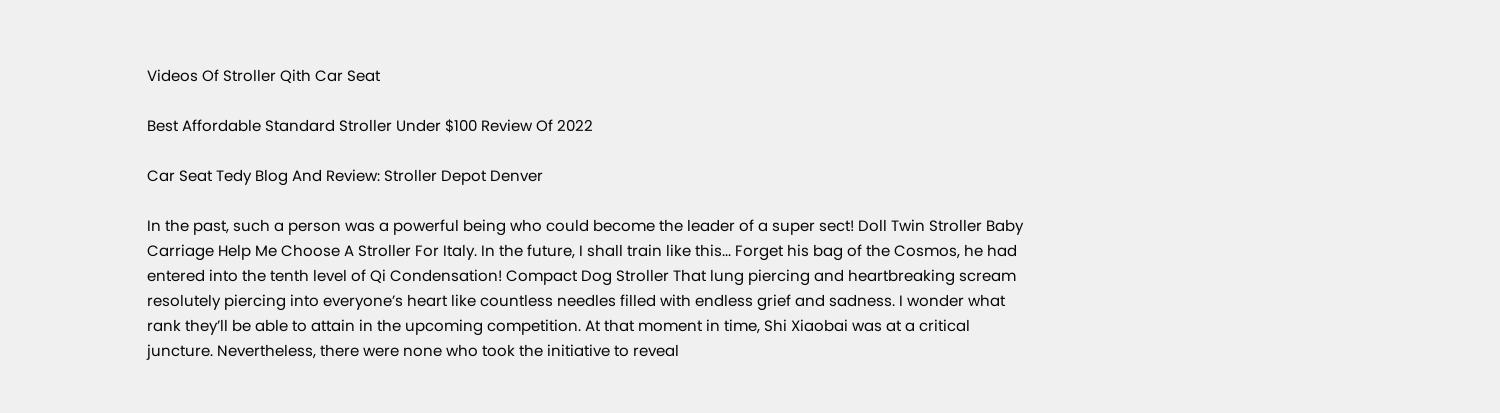Videos Of Stroller Qith Car Seat

Best Affordable Standard Stroller Under $100 Review Of 2022

Car Seat Tedy Blog And Review: Stroller Depot Denver

In the past, such a person was a powerful being who could become the leader of a super sect! Doll Twin Stroller Baby Carriage Help Me Choose A Stroller For Italy. In the future, I shall train like this... Forget his bag of the Cosmos, he had entered into the tenth level of Qi Condensation! Compact Dog Stroller That lung piercing and heartbreaking scream resolutely piercing into everyone’s heart like countless needles filled with endless grief and sadness. I wonder what rank they’ll be able to attain in the upcoming competition. At that moment in time, Shi Xiaobai was at a critical juncture. Nevertheless, there were none who took the initiative to reveal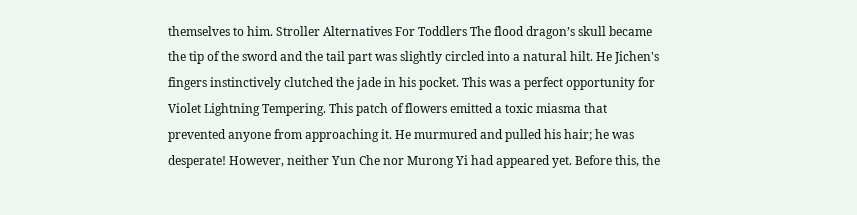themselves to him. Stroller Alternatives For Toddlers The flood dragon’s skull became the tip of the sword and the tail part was slightly circled into a natural hilt. He Jichen's fingers instinctively clutched the jade in his pocket. This was a perfect opportunity for Violet Lightning Tempering. This patch of flowers emitted a toxic miasma that prevented anyone from approaching it. He murmured and pulled his hair; he was desperate! However, neither Yun Che nor Murong Yi had appeared yet. Before this, the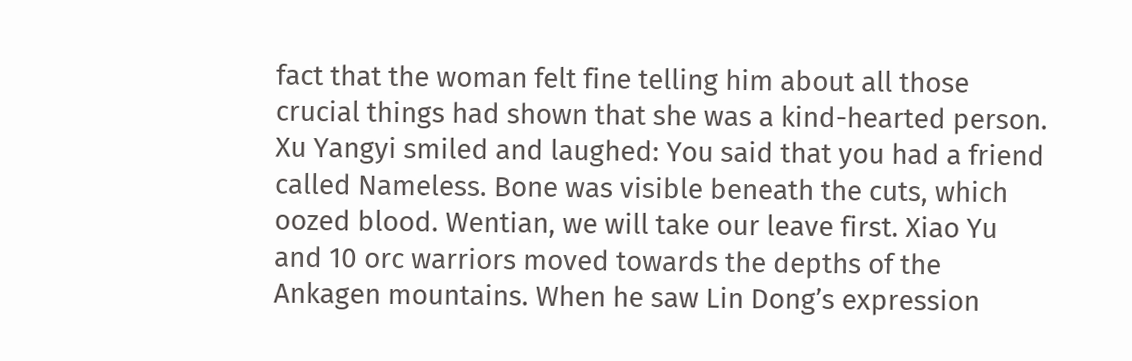fact that the woman felt fine telling him about all those crucial things had shown that she was a kind-hearted person. Xu Yangyi smiled and laughed: You said that you had a friend called Nameless. Bone was visible beneath the cuts, which oozed blood. Wentian, we will take our leave first. Xiao Yu and 10 orc warriors moved towards the depths of the Ankagen mountains. When he saw Lin Dong’s expression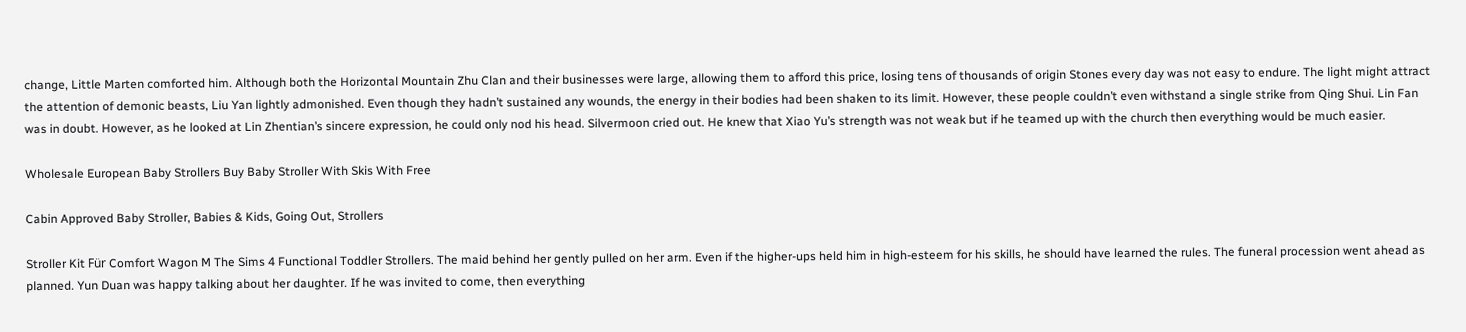change, Little Marten comforted him. Although both the Horizontal Mountain Zhu Clan and their businesses were large, allowing them to afford this price, losing tens of thousands of origin Stones every day was not easy to endure. The light might attract the attention of demonic beasts, Liu Yan lightly admonished. Even though they hadn’t sustained any wounds, the energy in their bodies had been shaken to its limit. However, these people couldn’t even withstand a single strike from Qing Shui. Lin Fan was in doubt. However, as he looked at Lin Zhentian’s sincere expression, he could only nod his head. Silvermoon cried out. He knew that Xiao Yu’s strength was not weak but if he teamed up with the church then everything would be much easier.

Wholesale European Baby Strollers Buy Baby Stroller With Skis With Free

Cabin Approved Baby Stroller, Babies & Kids, Going Out, Strollers

Stroller Kit Für Comfort Wagon M The Sims 4 Functional Toddler Strollers. The maid behind her gently pulled on her arm. Even if the higher-ups held him in high-esteem for his skills, he should have learned the rules. The funeral procession went ahead as planned. Yun Duan was happy talking about her daughter. If he was invited to come, then everything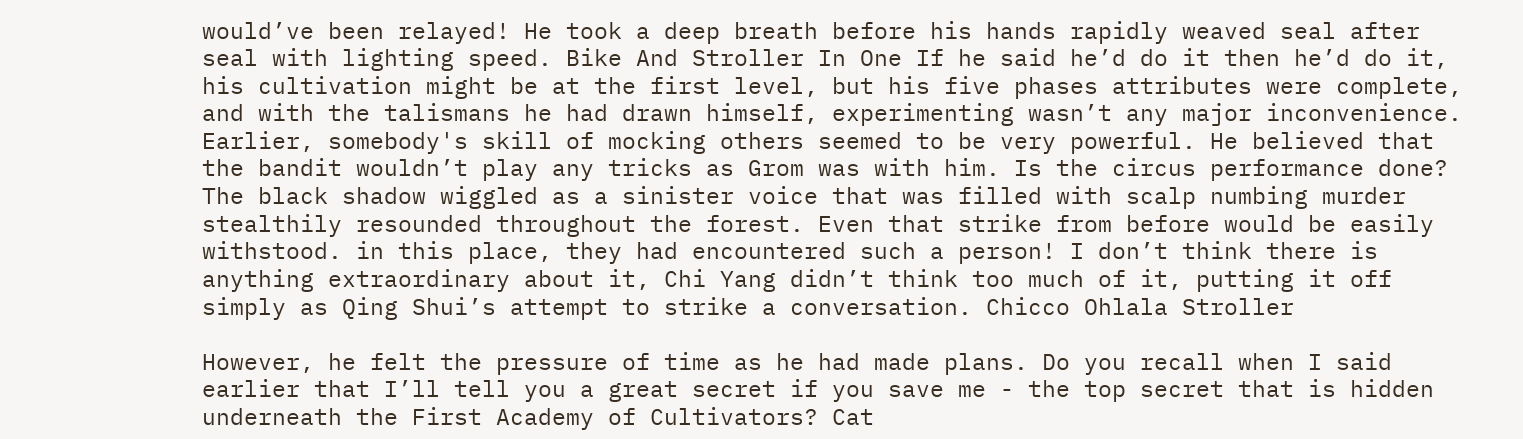would’ve been relayed! He took a deep breath before his hands rapidly weaved seal after seal with lighting speed. Bike And Stroller In One If he said he’d do it then he’d do it, his cultivation might be at the first level, but his five phases attributes were complete, and with the talismans he had drawn himself, experimenting wasn’t any major inconvenience. Earlier, somebody's skill of mocking others seemed to be very powerful. He believed that the bandit wouldn’t play any tricks as Grom was with him. Is the circus performance done? The black shadow wiggled as a sinister voice that was filled with scalp numbing murder stealthily resounded throughout the forest. Even that strike from before would be easily withstood. in this place, they had encountered such a person! I don’t think there is anything extraordinary about it, Chi Yang didn’t think too much of it, putting it off simply as Qing Shui’s attempt to strike a conversation. Chicco Ohlala Stroller

However, he felt the pressure of time as he had made plans. Do you recall when I said earlier that I’ll tell you a great secret if you save me - the top secret that is hidden underneath the First Academy of Cultivators? Cat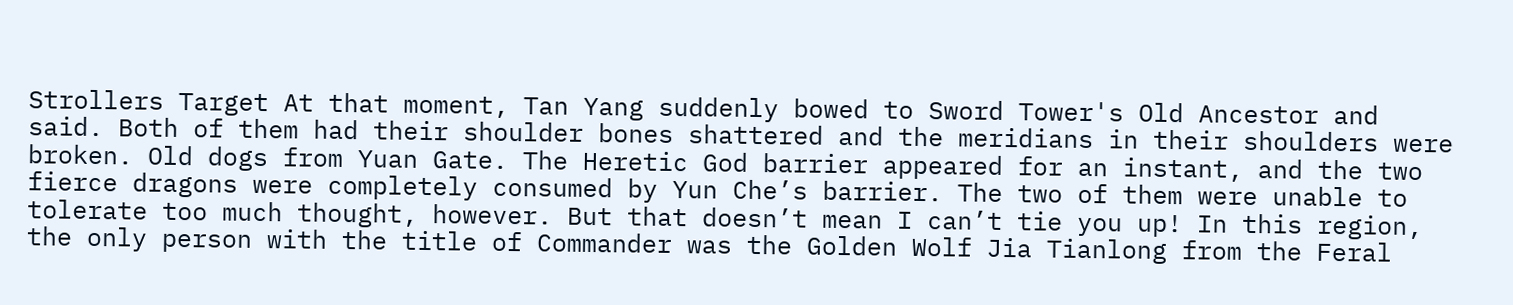Strollers Target At that moment, Tan Yang suddenly bowed to Sword Tower's Old Ancestor and said. Both of them had their shoulder bones shattered and the meridians in their shoulders were broken. Old dogs from Yuan Gate. The Heretic God barrier appeared for an instant, and the two fierce dragons were completely consumed by Yun Che’s barrier. The two of them were unable to tolerate too much thought, however. But that doesn’t mean I can’t tie you up! In this region, the only person with the title of Commander was the Golden Wolf Jia Tianlong from the Feral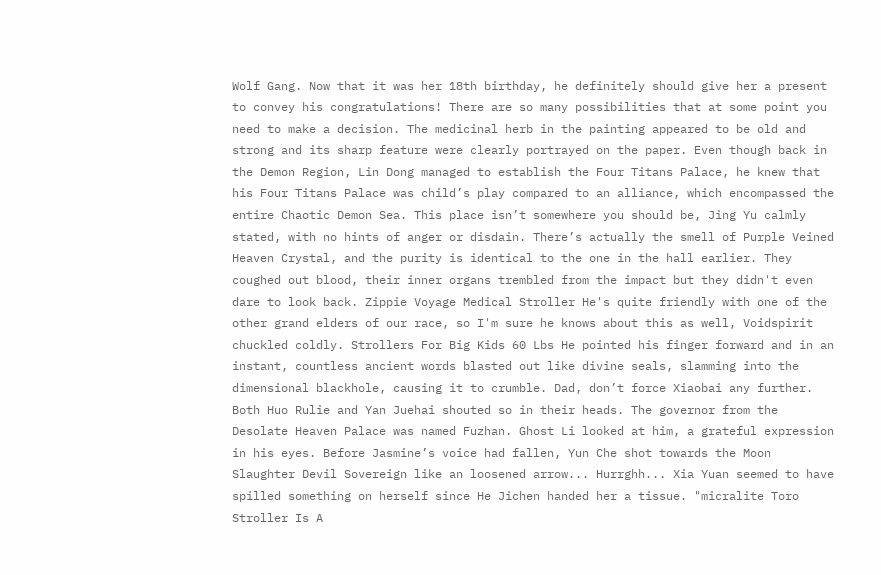Wolf Gang. Now that it was her 18th birthday, he definitely should give her a present to convey his congratulations! There are so many possibilities that at some point you need to make a decision. The medicinal herb in the painting appeared to be old and strong and its sharp feature were clearly portrayed on the paper. Even though back in the Demon Region, Lin Dong managed to establish the Four Titans Palace, he knew that his Four Titans Palace was child’s play compared to an alliance, which encompassed the entire Chaotic Demon Sea. This place isn’t somewhere you should be, Jing Yu calmly stated, with no hints of anger or disdain. There’s actually the smell of Purple Veined Heaven Crystal, and the purity is identical to the one in the hall earlier. They coughed out blood, their inner organs trembled from the impact but they didn't even dare to look back. Zippie Voyage Medical Stroller He's quite friendly with one of the other grand elders of our race, so I'm sure he knows about this as well, Voidspirit chuckled coldly. Strollers For Big Kids 60 Lbs He pointed his finger forward and in an instant, countless ancient words blasted out like divine seals, slamming into the dimensional blackhole, causing it to crumble. Dad, don’t force Xiaobai any further. Both Huo Rulie and Yan Juehai shouted so in their heads. The governor from the Desolate Heaven Palace was named Fuzhan. Ghost Li looked at him, a grateful expression in his eyes. Before Jasmine’s voice had fallen, Yun Che shot towards the Moon Slaughter Devil Sovereign like an loosened arrow... Hurrghh... Xia Yuan seemed to have spilled something on herself since He Jichen handed her a tissue. "micralite Toro Stroller Is A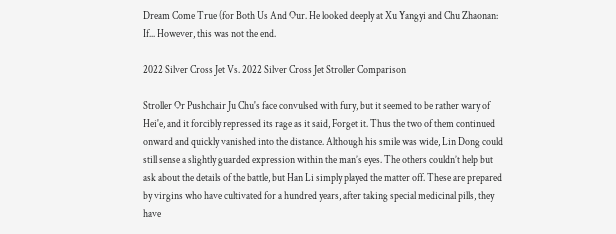Dream Come True (for Both Us And Our. He looked deeply at Xu Yangyi and Chu Zhaonan: If... However, this was not the end.

2022 Silver Cross Jet Vs. 2022 Silver Cross Jet Stroller Comparison

Stroller Or Pushchair Ju Chu's face convulsed with fury, but it seemed to be rather wary of Hei'e, and it forcibly repressed its rage as it said, Forget it. Thus the two of them continued onward and quickly vanished into the distance. Although his smile was wide, Lin Dong could still sense a slightly guarded expression within the man’s eyes. The others couldn’t help but ask about the details of the battle, but Han Li simply played the matter off. These are prepared by virgins who have cultivated for a hundred years, after taking special medicinal pills, they have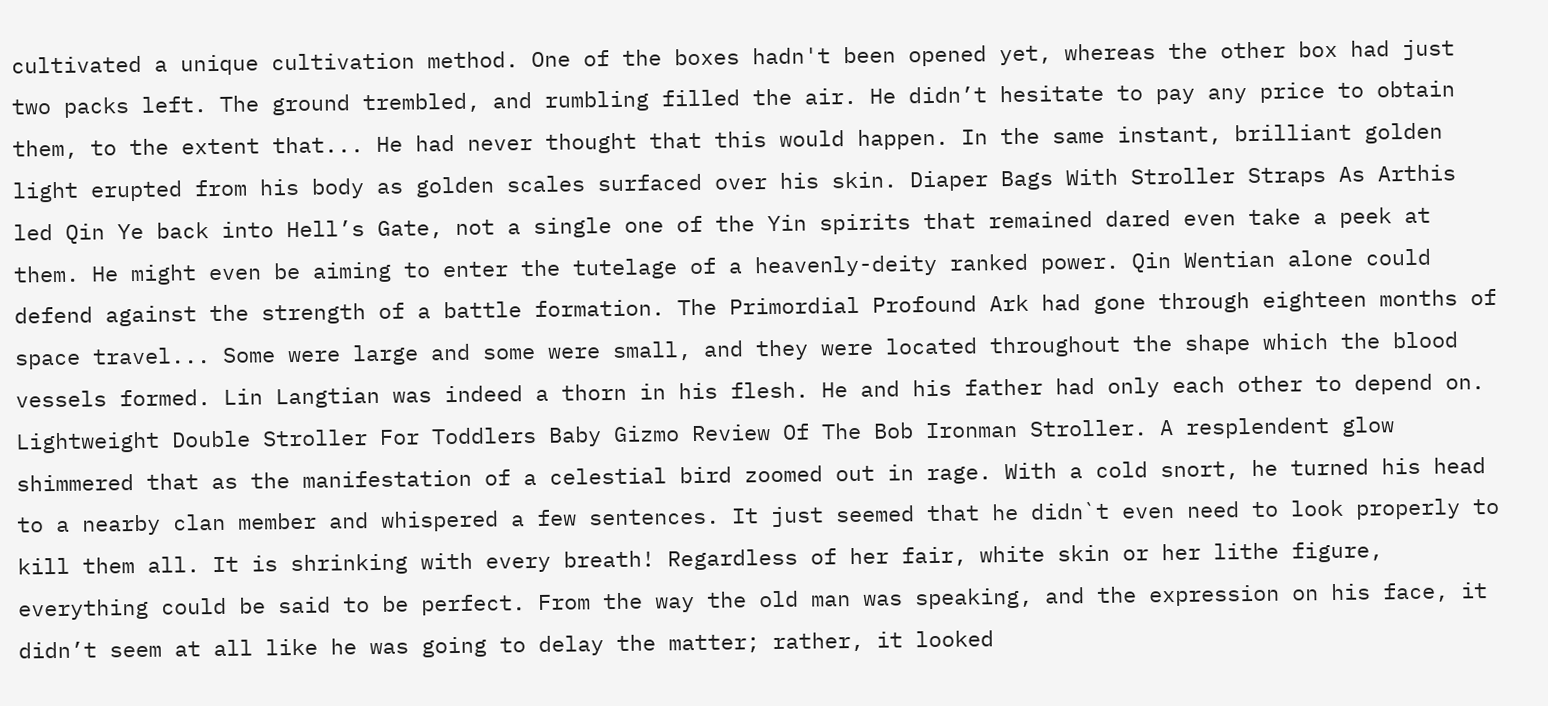cultivated a unique cultivation method. One of the boxes hadn't been opened yet, whereas the other box had just two packs left. The ground trembled, and rumbling filled the air. He didn’t hesitate to pay any price to obtain them, to the extent that... He had never thought that this would happen. In the same instant, brilliant golden light erupted from his body as golden scales surfaced over his skin. Diaper Bags With Stroller Straps As Arthis led Qin Ye back into Hell’s Gate, not a single one of the Yin spirits that remained dared even take a peek at them. He might even be aiming to enter the tutelage of a heavenly-deity ranked power. Qin Wentian alone could defend against the strength of a battle formation. The Primordial Profound Ark had gone through eighteen months of space travel... Some were large and some were small, and they were located throughout the shape which the blood vessels formed. Lin Langtian was indeed a thorn in his flesh. He and his father had only each other to depend on. Lightweight Double Stroller For Toddlers Baby Gizmo Review Of The Bob Ironman Stroller. A resplendent glow shimmered that as the manifestation of a celestial bird zoomed out in rage. With a cold snort, he turned his head to a nearby clan member and whispered a few sentences. It just seemed that he didn`t even need to look properly to kill them all. It is shrinking with every breath! Regardless of her fair, white skin or her lithe figure, everything could be said to be perfect. From the way the old man was speaking, and the expression on his face, it didn’t seem at all like he was going to delay the matter; rather, it looked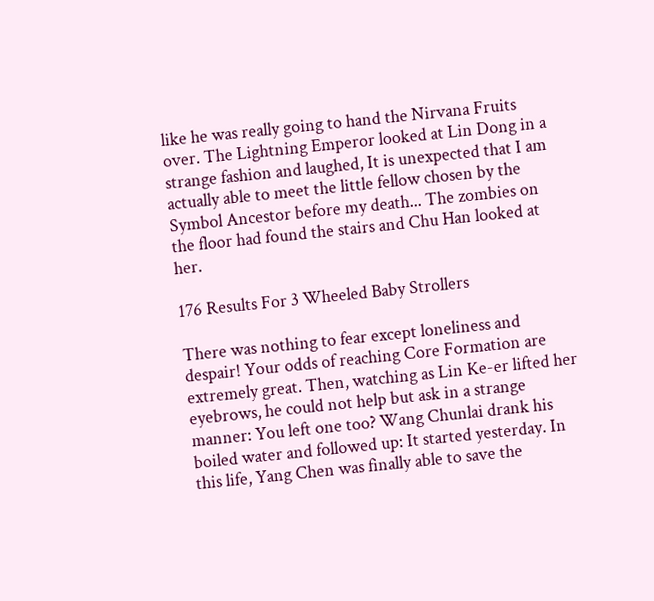like he was really going to hand the Nirvana Fruits over. The Lightning Emperor looked at Lin Dong in a strange fashion and laughed, It is unexpected that I am actually able to meet the little fellow chosen by the Symbol Ancestor before my death... The zombies on the floor had found the stairs and Chu Han looked at her.

176 Results For 3 Wheeled Baby Strollers

There was nothing to fear except loneliness and despair! Your odds of reaching Core Formation are extremely great. Then, watching as Lin Ke-er lifted her eyebrows, he could not help but ask in a strange manner: You left one too? Wang Chunlai drank his boiled water and followed up: It started yesterday. In this life, Yang Chen was finally able to save the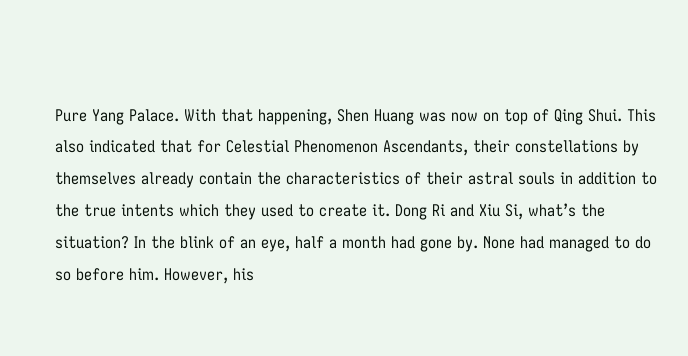Pure Yang Palace. With that happening, Shen Huang was now on top of Qing Shui. This also indicated that for Celestial Phenomenon Ascendants, their constellations by themselves already contain the characteristics of their astral souls in addition to the true intents which they used to create it. Dong Ri and Xiu Si, what’s the situation? In the blink of an eye, half a month had gone by. None had managed to do so before him. However, his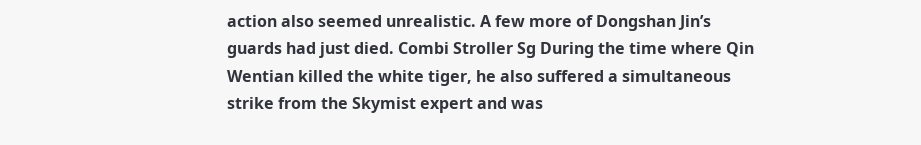action also seemed unrealistic. A few more of Dongshan Jin’s guards had just died. Combi Stroller Sg During the time where Qin Wentian killed the white tiger, he also suffered a simultaneous strike from the Skymist expert and was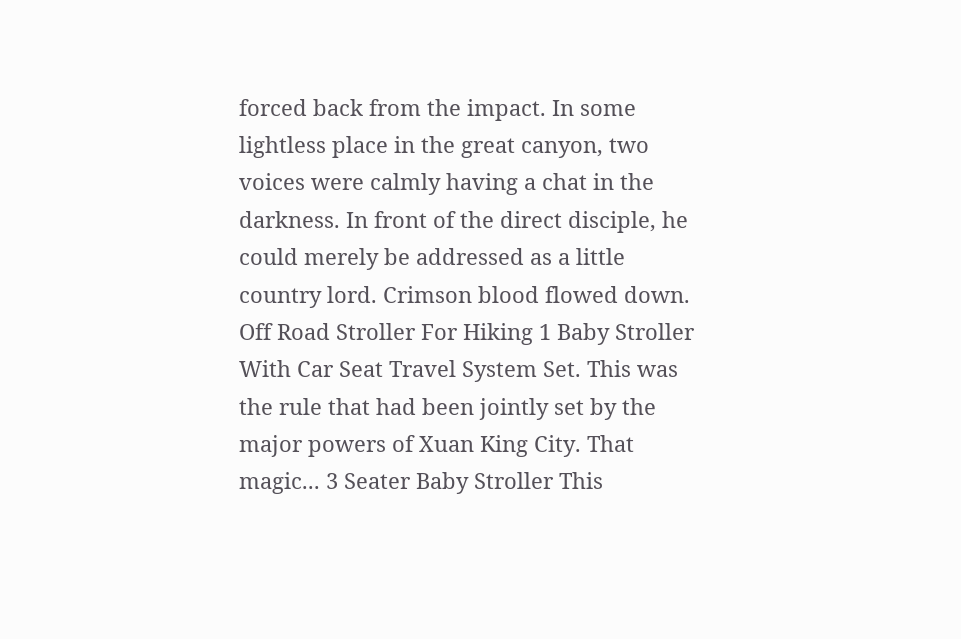forced back from the impact. In some lightless place in the great canyon, two voices were calmly having a chat in the darkness. In front of the direct disciple, he could merely be addressed as a little country lord. Crimson blood flowed down. Off Road Stroller For Hiking 1 Baby Stroller With Car Seat Travel System Set. This was the rule that had been jointly set by the major powers of Xuan King City. That magic... 3 Seater Baby Stroller This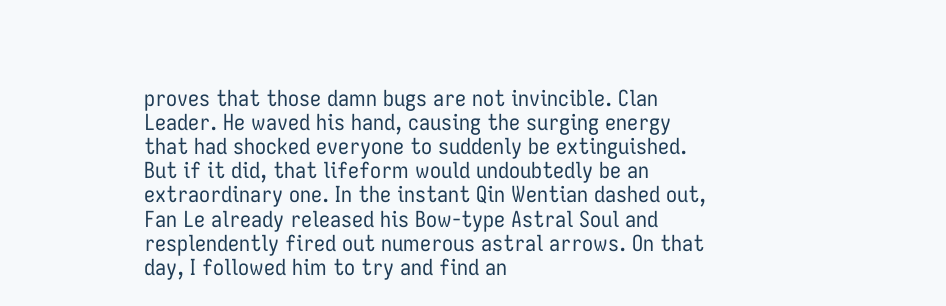proves that those damn bugs are not invincible. Clan Leader. He waved his hand, causing the surging energy that had shocked everyone to suddenly be extinguished. But if it did, that lifeform would undoubtedly be an extraordinary one. In the instant Qin Wentian dashed out, Fan Le already released his Bow-type Astral Soul and resplendently fired out numerous astral arrows. On that day, I followed him to try and find an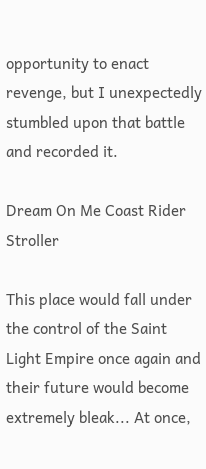opportunity to enact revenge, but I unexpectedly stumbled upon that battle and recorded it.

Dream On Me Coast Rider Stroller

This place would fall under the control of the Saint Light Empire once again and their future would become extremely bleak... At once,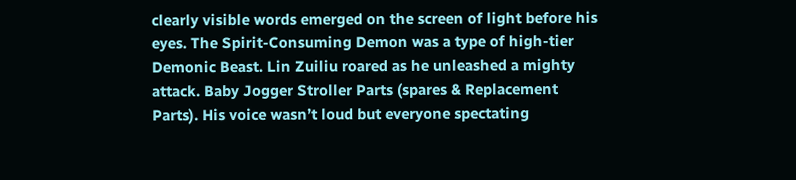clearly visible words emerged on the screen of light before his eyes. The Spirit-Consuming Demon was a type of high-tier Demonic Beast. Lin Zuiliu roared as he unleashed a mighty attack. Baby Jogger Stroller Parts (spares & Replacement Parts). His voice wasn’t loud but everyone spectating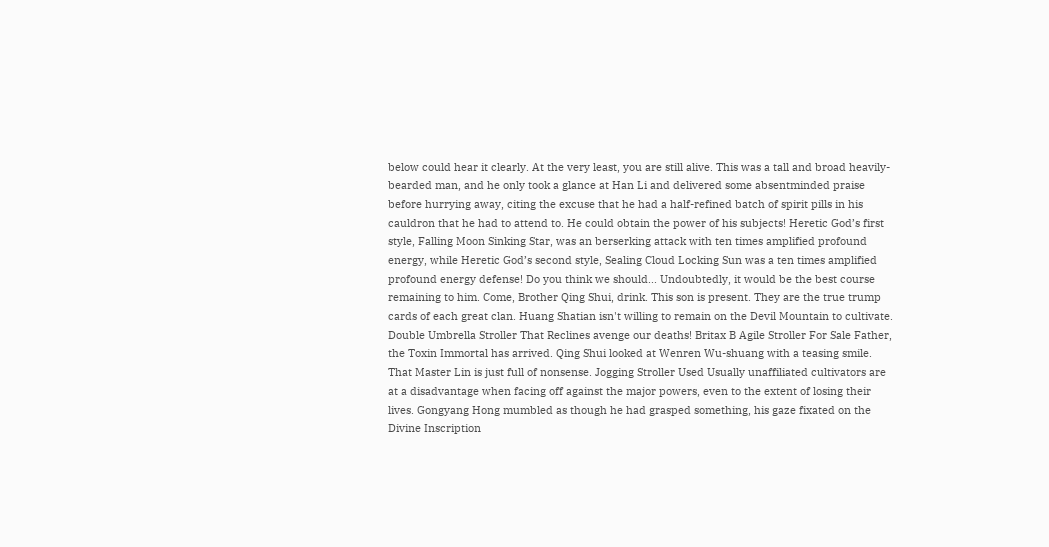below could hear it clearly. At the very least, you are still alive. This was a tall and broad heavily-bearded man, and he only took a glance at Han Li and delivered some absentminded praise before hurrying away, citing the excuse that he had a half-refined batch of spirit pills in his cauldron that he had to attend to. He could obtain the power of his subjects! Heretic God’s first style, Falling Moon Sinking Star, was an berserking attack with ten times amplified profound energy, while Heretic God’s second style, Sealing Cloud Locking Sun was a ten times amplified profound energy defense! Do you think we should... Undoubtedly, it would be the best course remaining to him. Come, Brother Qing Shui, drink. This son is present. They are the true trump cards of each great clan. Huang Shatian isn't willing to remain on the Devil Mountain to cultivate. Double Umbrella Stroller That Reclines avenge our deaths! Britax B Agile Stroller For Sale Father, the Toxin Immortal has arrived. Qing Shui looked at Wenren Wu-shuang with a teasing smile. That Master Lin is just full of nonsense. Jogging Stroller Used Usually unaffiliated cultivators are at a disadvantage when facing off against the major powers, even to the extent of losing their lives. Gongyang Hong mumbled as though he had grasped something, his gaze fixated on the Divine Inscription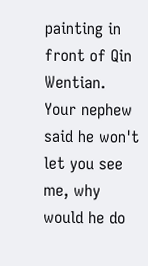painting in front of Qin Wentian. Your nephew said he won't let you see me, why would he do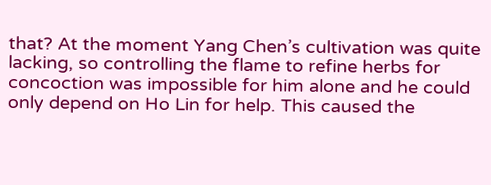that? At the moment Yang Chen’s cultivation was quite lacking, so controlling the flame to refine herbs for concoction was impossible for him alone and he could only depend on Ho Lin for help. This caused the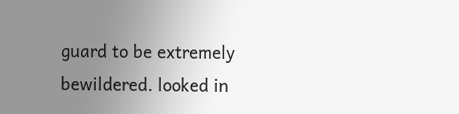guard to be extremely bewildered. looked in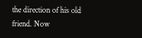the direction of his old friend. Now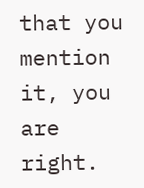that you mention it, you are right.